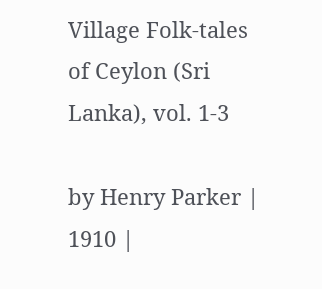Village Folk-tales of Ceylon (Sri Lanka), vol. 1-3

by Henry Parker | 1910 |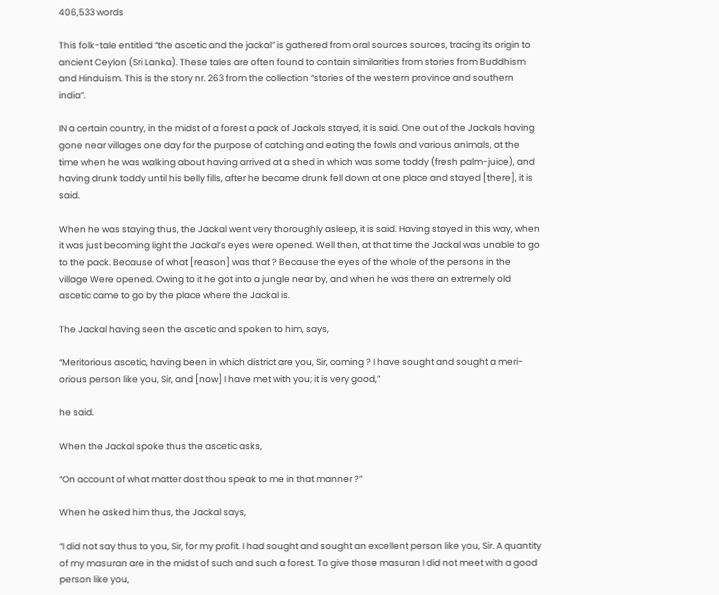406,533 words

This folk-tale entitled “the ascetic and the jackal” is gathered from oral sources sources, tracing its origin to ancient Ceylon (Sri Lanka). These tales are often found to contain similarities from stories from Buddhism and Hinduism. This is the story nr. 263 from the collection “stories of the western province and southern india”.

IN a certain country, in the midst of a forest a pack of Jackals stayed, it is said. One out of the Jackals having gone near villages one day for the purpose of catching and eating the fowls and various animals, at the time when he was walking about having arrived at a shed in which was some toddy (fresh palm-juice), and having drunk toddy until his belly fills, after he became drunk fell down at one place and stayed [there], it is said.

When he was staying thus, the Jackal went very thoroughly asleep, it is said. Having stayed in this way, when it was just becoming light the Jackal’s eyes were opened. Well then, at that time the Jackal was unable to go to the pack. Because of what [reason] was that ? Because the eyes of the whole of the persons in the village Were opened. Owing to it he got into a jungle near by, and when he was there an extremely old ascetic came to go by the place where the Jackal is.

The Jackal having seen the ascetic and spoken to him, says,

“Meritorious ascetic, having been in which district are you, Sir, coming ? I have sought and sought a meri-orious person like you, Sir, and [now] I have met with you; it is very good,”

he said.

When the Jackal spoke thus the ascetic asks,

“On account of what matter dost thou speak to me in that manner ?”

When he asked him thus, the Jackal says,

“I did not say thus to you, Sir, for my profit. I had sought and sought an excellent person like you, Sir. A quantity of my masuran are in the midst of such and such a forest. To give those masuran I did not meet with a good person like you,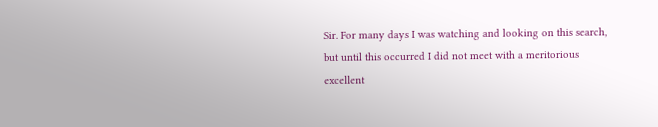Sir. For many days I was watching and looking on this search, but until this occurred I did not meet with a meritorious excellent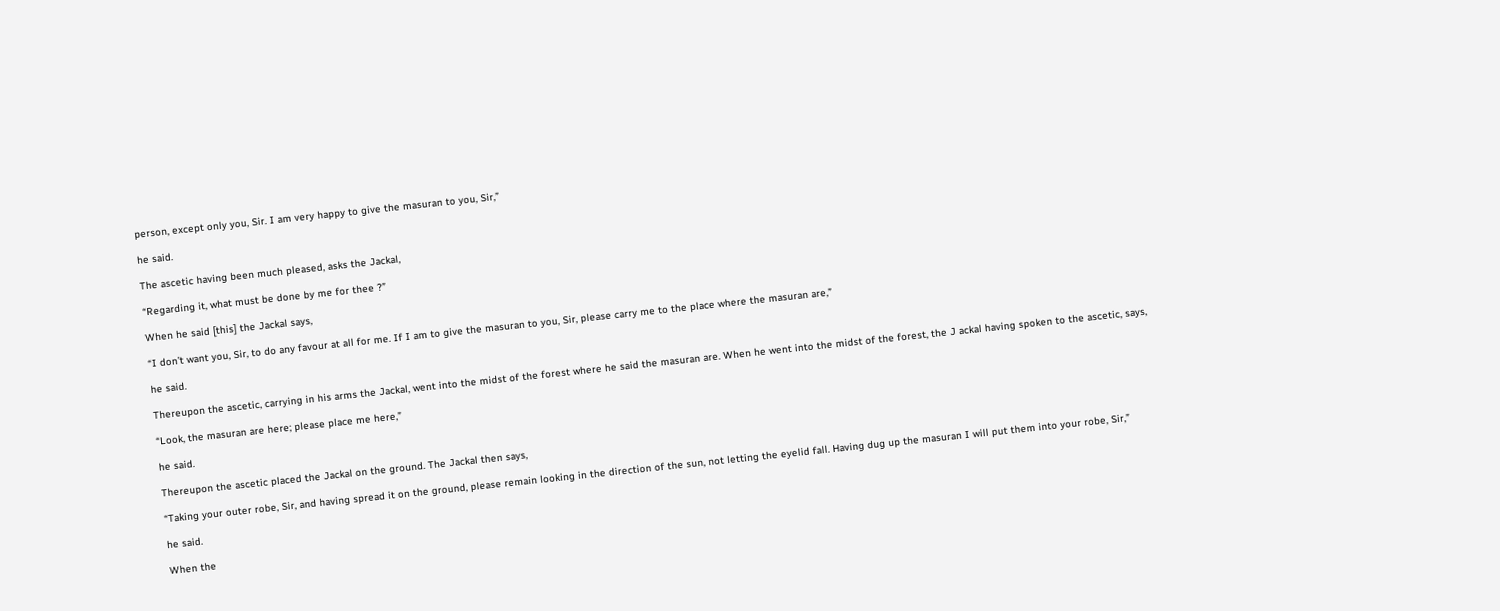person, except only you, Sir. I am very happy to give the masuran to you, Sir,”

he said.

The ascetic having been much pleased, asks the Jackal,

“Regarding it, what must be done by me for thee ?”

When he said [this] the Jackal says,

“I don’t want you, Sir, to do any favour at all for me. If I am to give the masuran to you, Sir, please carry me to the place where the masuran are,”

he said.

Thereupon the ascetic, carrying in his arms the Jackal, went into the midst of the forest where he said the masuran are. When he went into the midst of the forest, the J ackal having spoken to the ascetic, says,

“Look, the masuran are here; please place me here,”

he said.

Thereupon the ascetic placed the Jackal on the ground. The Jackal then says,

“Taking your outer robe, Sir, and having spread it on the ground, please remain looking in the direction of the sun, not letting the eyelid fall. Having dug up the masuran I will put them into your robe, Sir,”

he said.

When the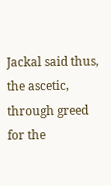Jackal said thus, the ascetic, through greed for the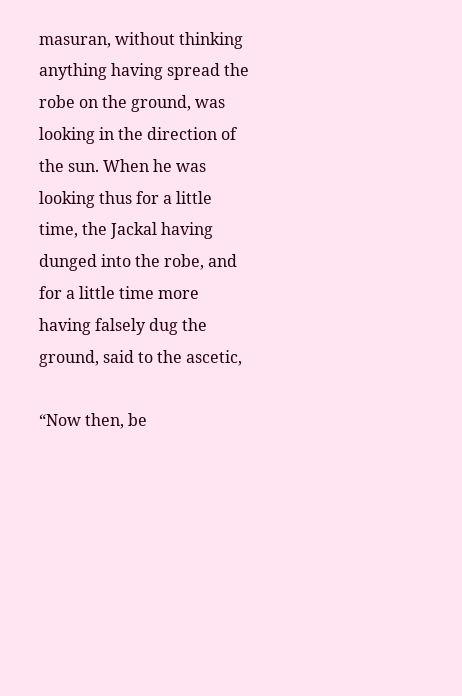masuran, without thinking anything having spread the robe on the ground, was looking in the direction of the sun. When he was looking thus for a little time, the Jackal having dunged into the robe, and for a little time more having falsely dug the ground, said to the ascetic,

“Now then, be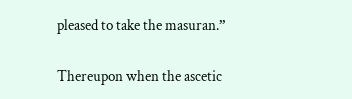pleased to take the masuran.”

Thereupon when the ascetic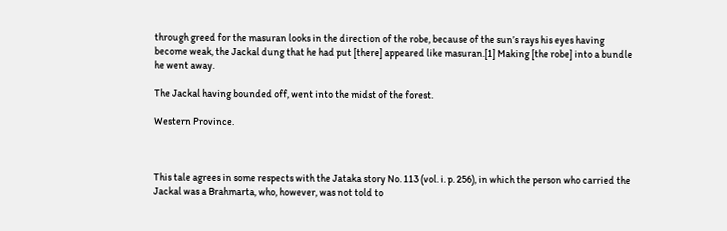through greed for the masuran looks in the direction of the robe, because of the sun’s rays his eyes having become weak, the Jackal dung that he had put [there] appeared like masuran.[1] Making [the robe] into a bundle he went away.

The Jackal having bounded off, went into the midst of the forest.

Western Province.



This tale agrees in some respects with the Jataka story No. 113 (vol. i. p. 256), in which the person who carried the Jackal was a Brahmarta, who, however, was not told to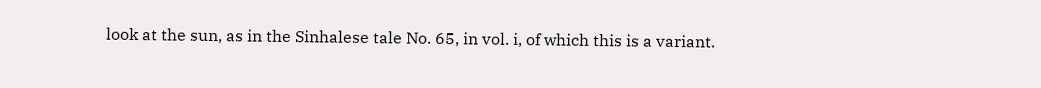look at the sun, as in the Sinhalese tale No. 65, in vol. i, of which this is a variant.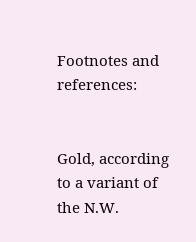Footnotes and references:


Gold, according to a variant of the N.W.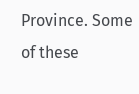Province. Some of these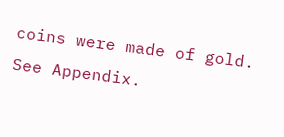coins were made of gold. See Appendix.